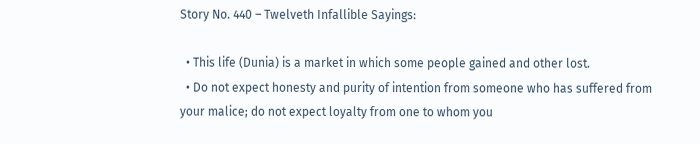Story No. 440 – Twelveth Infallible Sayings:

  • This life (Dunia) is a market in which some people gained and other lost.
  • Do not expect honesty and purity of intention from someone who has suffered from your malice; do not expect loyalty from one to whom you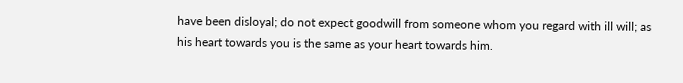have been disloyal; do not expect goodwill from someone whom you regard with ill will; as his heart towards you is the same as your heart towards him.